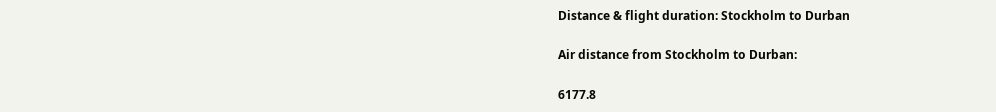Distance & flight duration: Stockholm to Durban

Air distance from Stockholm to Durban:

6177.8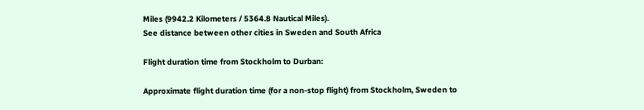Miles (9942.2 Kilometers / 5364.8 Nautical Miles).
See distance between other cities in Sweden and South Africa

Flight duration time from Stockholm to Durban:

Approximate flight duration time (for a non-stop flight) from Stockholm, Sweden to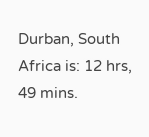Durban, South Africa is: 12 hrs, 49 mins.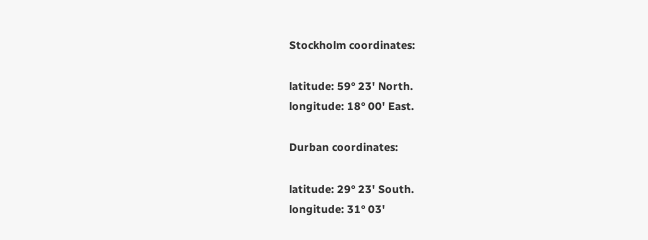Stockholm coordinates:

latitude: 59° 23' North.
longitude: 18° 00' East.

Durban coordinates:

latitude: 29° 23' South.
longitude: 31° 03'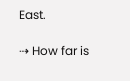East.

⇢ How far is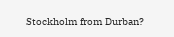Stockholm from Durban?